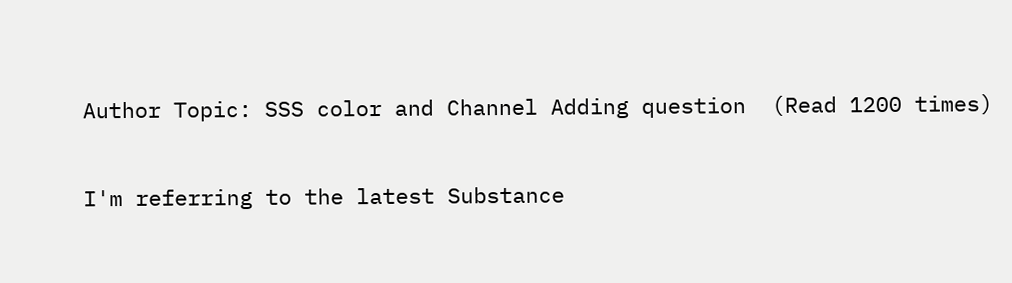Author Topic: SSS color and Channel Adding question  (Read 1200 times)

I'm referring to the latest Substance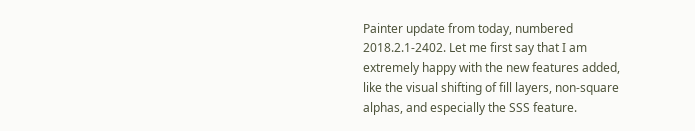Painter update from today, numbered 2018.2.1-2402. Let me first say that I am extremely happy with the new features added, like the visual shifting of fill layers, non-square alphas, and especially the SSS feature.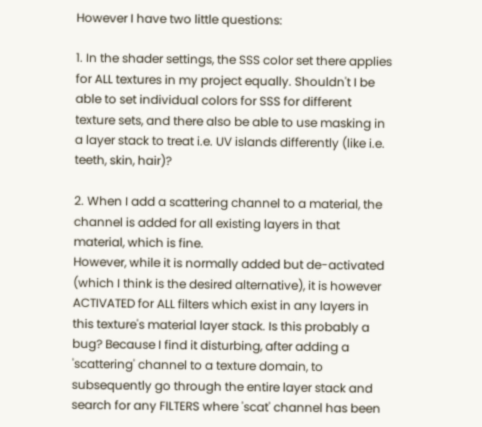However I have two little questions:

1. In the shader settings, the SSS color set there applies for ALL textures in my project equally. Shouldn't I be able to set individual colors for SSS for different texture sets, and there also be able to use masking in a layer stack to treat i.e. UV islands differently (like i.e. teeth, skin, hair)?

2. When I add a scattering channel to a material, the channel is added for all existing layers in that material, which is fine.
However, while it is normally added but de-activated (which I think is the desired alternative), it is however ACTIVATED for ALL filters which exist in any layers in this texture's material layer stack. Is this probably a bug? Because I find it disturbing, after adding a 'scattering' channel to a texture domain, to subsequently go through the entire layer stack and search for any FILTERS where 'scat' channel has been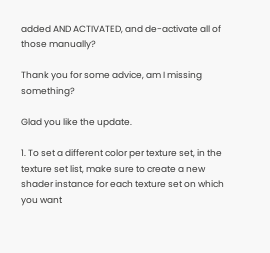added AND ACTIVATED, and de-activate all of those manually?

Thank you for some advice, am I missing something?

Glad you like the update.

1. To set a different color per texture set, in the texture set list, make sure to create a new shader instance for each texture set on which you want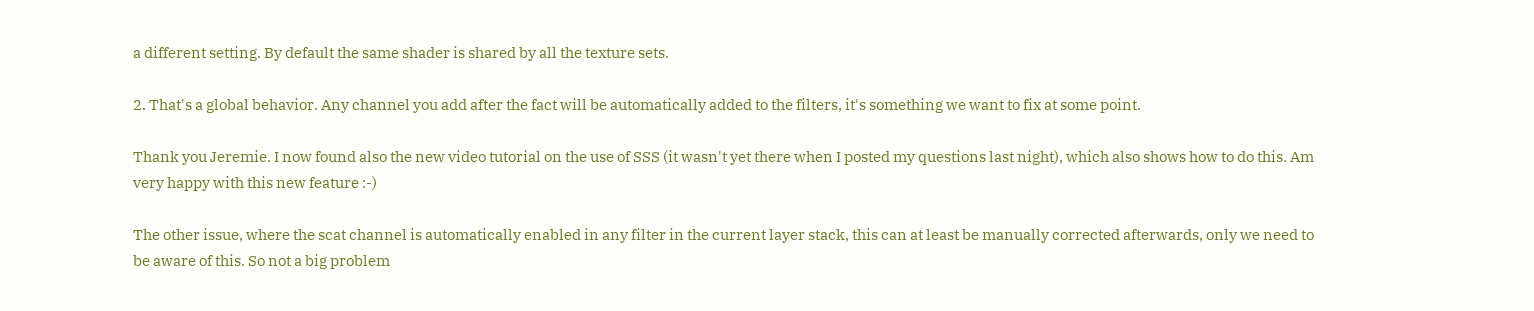a different setting. By default the same shader is shared by all the texture sets.

2. That's a global behavior. Any channel you add after the fact will be automatically added to the filters, it's something we want to fix at some point.

Thank you Jeremie. I now found also the new video tutorial on the use of SSS (it wasn't yet there when I posted my questions last night), which also shows how to do this. Am very happy with this new feature :-)

The other issue, where the scat channel is automatically enabled in any filter in the current layer stack, this can at least be manually corrected afterwards, only we need to be aware of this. So not a big problem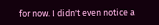for now. I didn't even notice a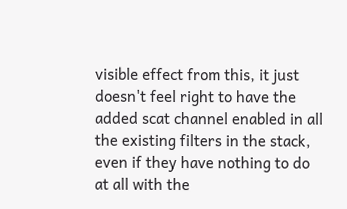visible effect from this, it just doesn't feel right to have the added scat channel enabled in all the existing filters in the stack, even if they have nothing to do at all with the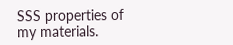SSS properties of my materials.